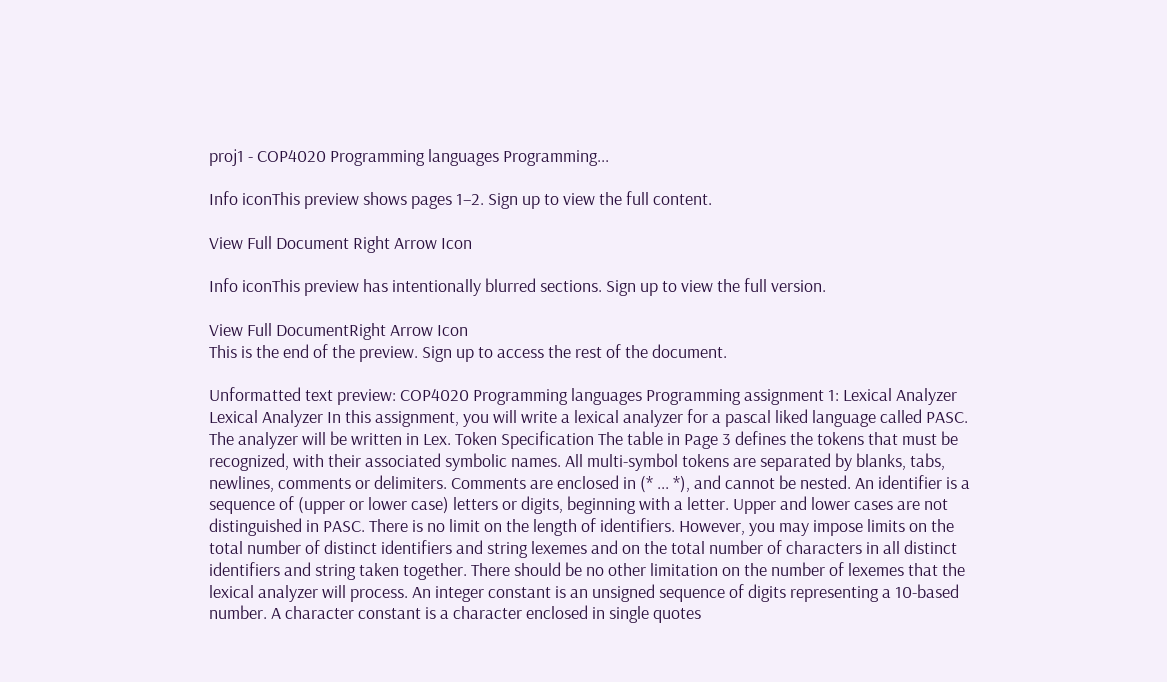proj1 - COP4020 Programming languages Programming...

Info iconThis preview shows pages 1–2. Sign up to view the full content.

View Full Document Right Arrow Icon

Info iconThis preview has intentionally blurred sections. Sign up to view the full version.

View Full DocumentRight Arrow Icon
This is the end of the preview. Sign up to access the rest of the document.

Unformatted text preview: COP4020 Programming languages Programming assignment 1: Lexical Analyzer Lexical Analyzer In this assignment, you will write a lexical analyzer for a pascal liked language called PASC. The analyzer will be written in Lex. Token Specification The table in Page 3 defines the tokens that must be recognized, with their associated symbolic names. All multi-symbol tokens are separated by blanks, tabs, newlines, comments or delimiters. Comments are enclosed in (* ... *), and cannot be nested. An identifier is a sequence of (upper or lower case) letters or digits, beginning with a letter. Upper and lower cases are not distinguished in PASC. There is no limit on the length of identifiers. However, you may impose limits on the total number of distinct identifiers and string lexemes and on the total number of characters in all distinct identifiers and string taken together. There should be no other limitation on the number of lexemes that the lexical analyzer will process. An integer constant is an unsigned sequence of digits representing a 10-based number. A character constant is a character enclosed in single quotes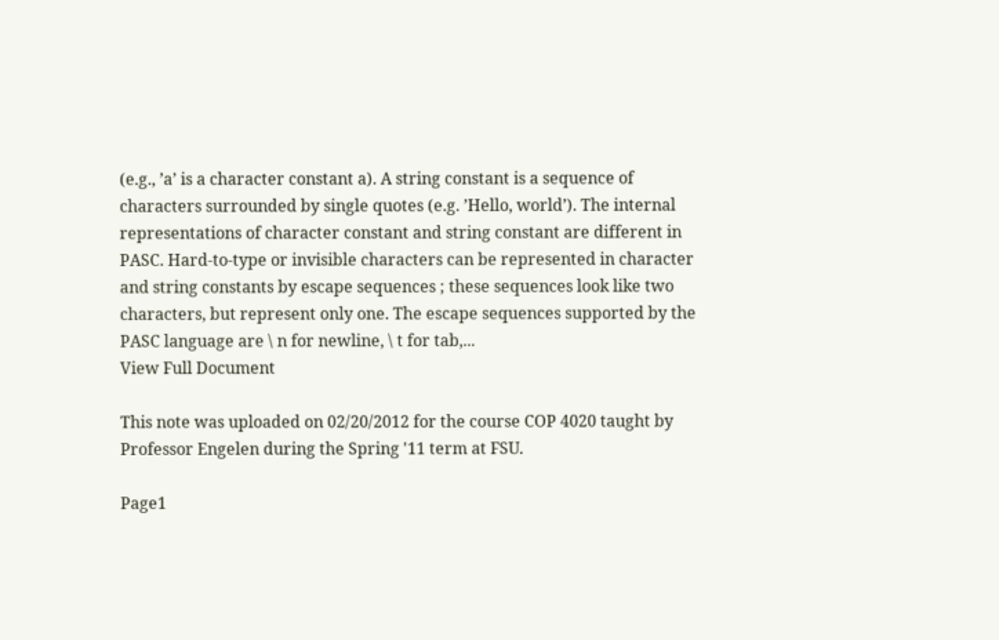(e.g., ’a’ is a character constant a). A string constant is a sequence of characters surrounded by single quotes (e.g. ’Hello, world’). The internal representations of character constant and string constant are different in PASC. Hard-to-type or invisible characters can be represented in character and string constants by escape sequences ; these sequences look like two characters, but represent only one. The escape sequences supported by the PASC language are \ n for newline, \ t for tab,...
View Full Document

This note was uploaded on 02/20/2012 for the course COP 4020 taught by Professor Engelen during the Spring '11 term at FSU.

Page1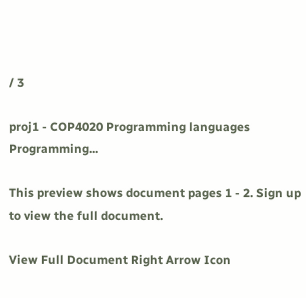/ 3

proj1 - COP4020 Programming languages Programming...

This preview shows document pages 1 - 2. Sign up to view the full document.

View Full Document Right Arrow Icon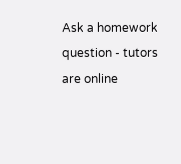Ask a homework question - tutors are online